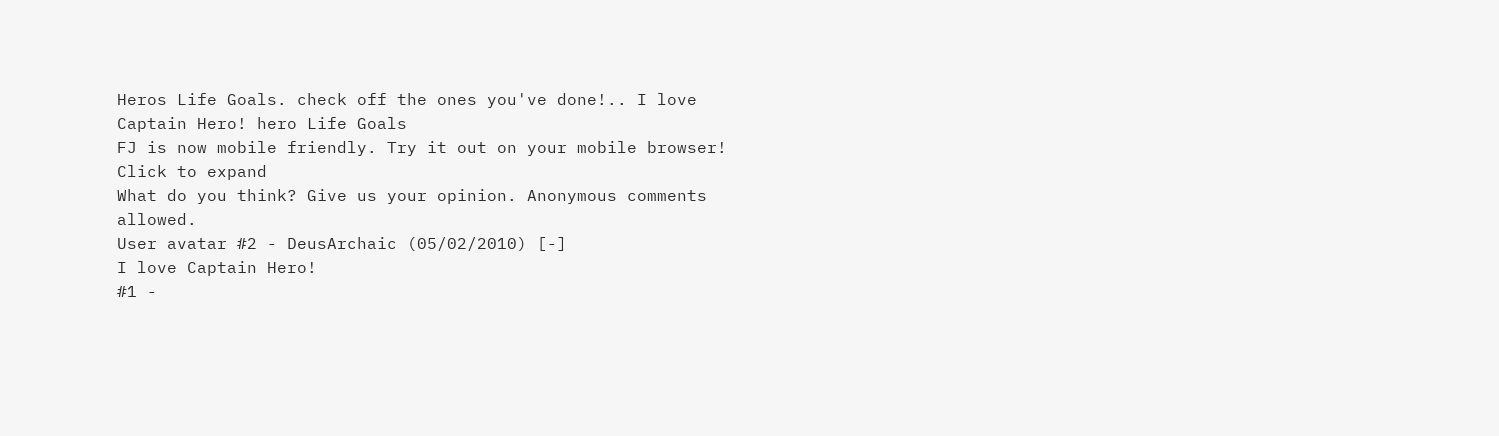Heros Life Goals. check off the ones you've done!.. I love Captain Hero! hero Life Goals
FJ is now mobile friendly. Try it out on your mobile browser!
Click to expand
What do you think? Give us your opinion. Anonymous comments allowed.
User avatar #2 - DeusArchaic (05/02/2010) [-]
I love Captain Hero!
#1 -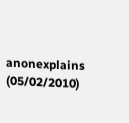anonexplains (05/02/2010)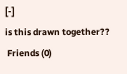[-]
is this drawn together??
 Friends (0)